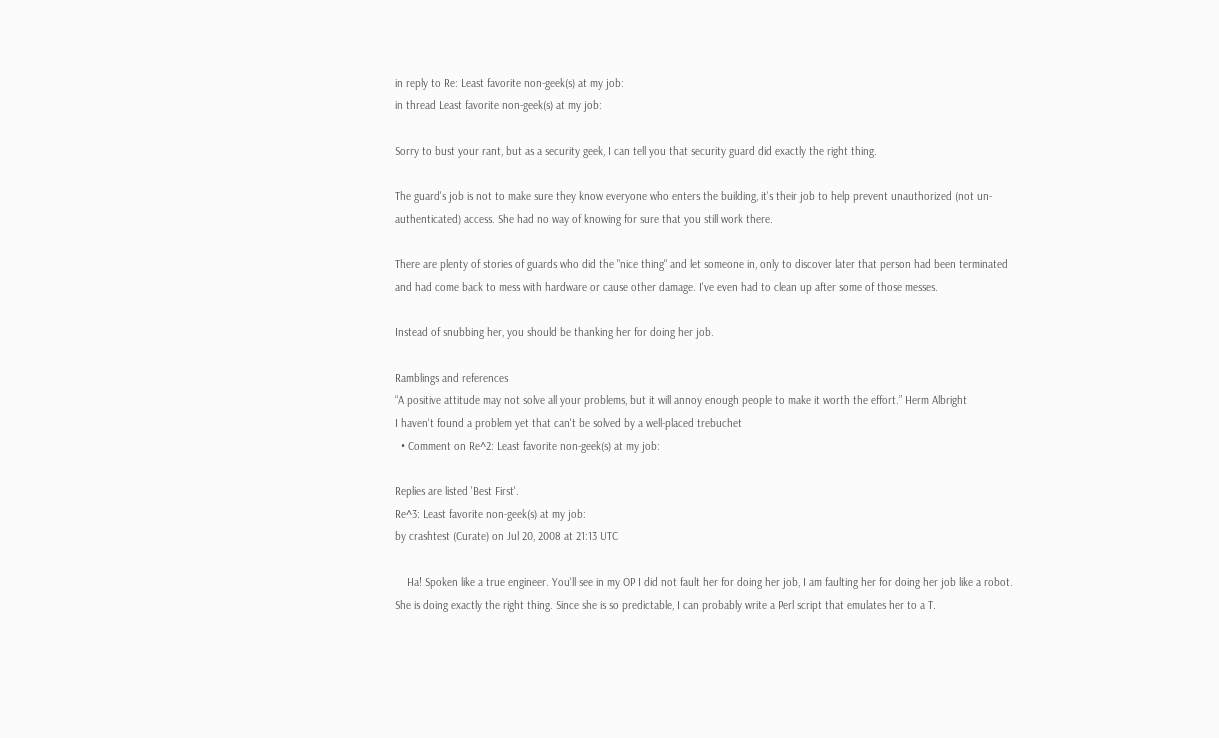in reply to Re: Least favorite non-geek(s) at my job:
in thread Least favorite non-geek(s) at my job:

Sorry to bust your rant, but as a security geek, I can tell you that security guard did exactly the right thing.

The guard's job is not to make sure they know everyone who enters the building, it's their job to help prevent unauthorized (not un-authenticated) access. She had no way of knowing for sure that you still work there.

There are plenty of stories of guards who did the "nice thing" and let someone in, only to discover later that person had been terminated and had come back to mess with hardware or cause other damage. I've even had to clean up after some of those messes.

Instead of snubbing her, you should be thanking her for doing her job.

Ramblings and references
“A positive attitude may not solve all your problems, but it will annoy enough people to make it worth the effort.” Herm Albright
I haven't found a problem yet that can't be solved by a well-placed trebuchet
  • Comment on Re^2: Least favorite non-geek(s) at my job:

Replies are listed 'Best First'.
Re^3: Least favorite non-geek(s) at my job:
by crashtest (Curate) on Jul 20, 2008 at 21:13 UTC

    Ha! Spoken like a true engineer. You'll see in my OP I did not fault her for doing her job, I am faulting her for doing her job like a robot. She is doing exactly the right thing. Since she is so predictable, I can probably write a Perl script that emulates her to a T.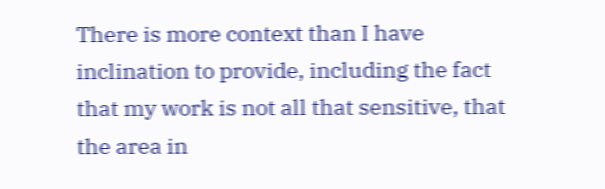There is more context than I have inclination to provide, including the fact that my work is not all that sensitive, that the area in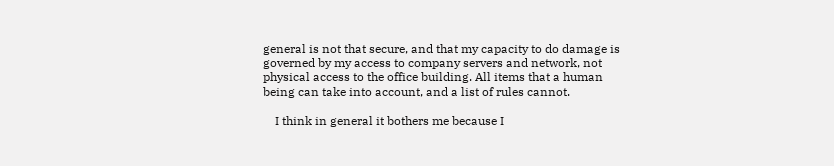general is not that secure, and that my capacity to do damage is governed by my access to company servers and network, not physical access to the office building. All items that a human being can take into account, and a list of rules cannot.

    I think in general it bothers me because I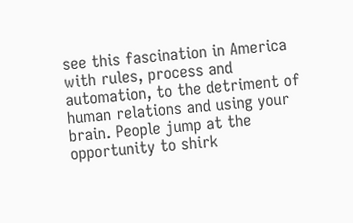see this fascination in America with rules, process and automation, to the detriment of human relations and using your brain. People jump at the opportunity to shirk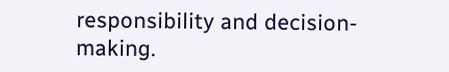responsibility and decision-making.